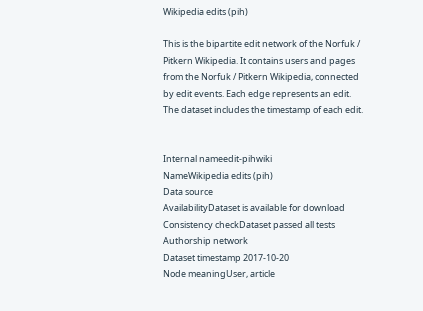Wikipedia edits (pih)

This is the bipartite edit network of the Norfuk / Pitkern Wikipedia. It contains users and pages from the Norfuk / Pitkern Wikipedia, connected by edit events. Each edge represents an edit. The dataset includes the timestamp of each edit.


Internal nameedit-pihwiki
NameWikipedia edits (pih)
Data source
AvailabilityDataset is available for download
Consistency checkDataset passed all tests
Authorship network
Dataset timestamp 2017-10-20
Node meaningUser, article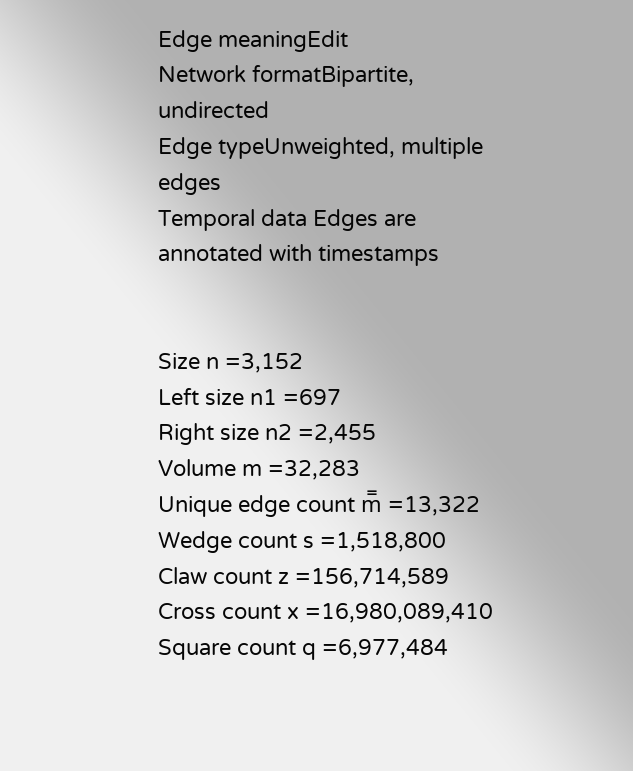Edge meaningEdit
Network formatBipartite, undirected
Edge typeUnweighted, multiple edges
Temporal data Edges are annotated with timestamps


Size n =3,152
Left size n1 =697
Right size n2 =2,455
Volume m =32,283
Unique edge count m̿ =13,322
Wedge count s =1,518,800
Claw count z =156,714,589
Cross count x =16,980,089,410
Square count q =6,977,484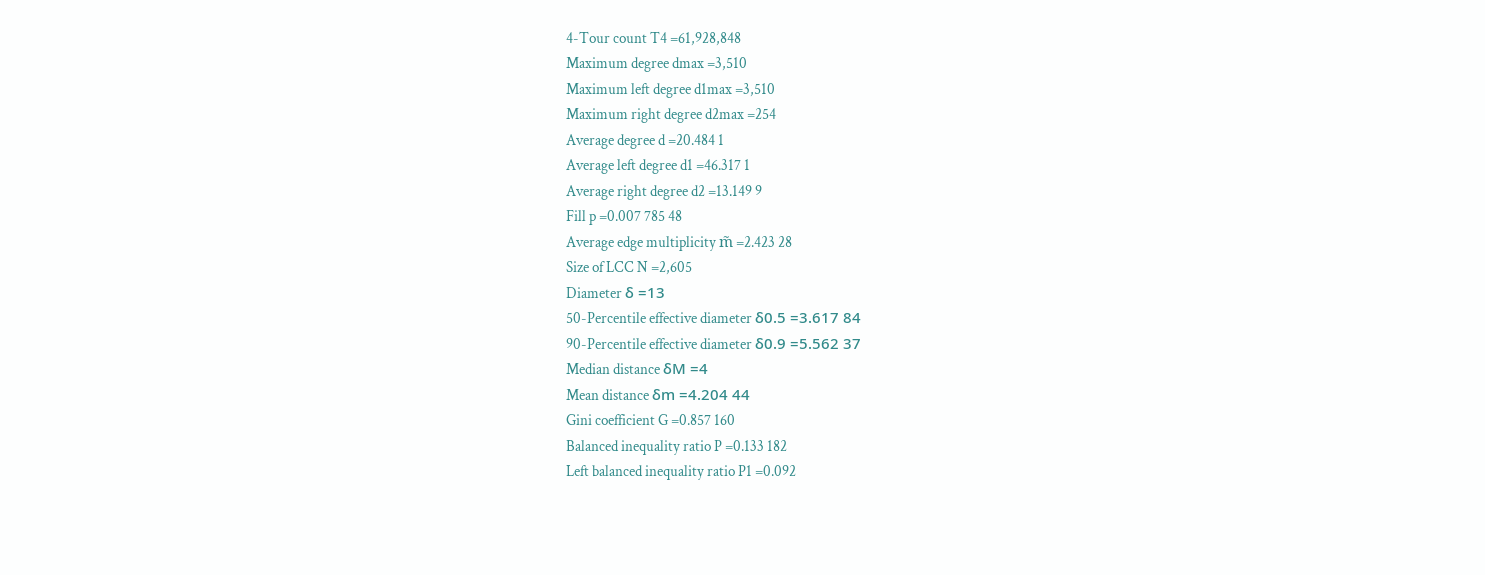4-Tour count T4 =61,928,848
Maximum degree dmax =3,510
Maximum left degree d1max =3,510
Maximum right degree d2max =254
Average degree d =20.484 1
Average left degree d1 =46.317 1
Average right degree d2 =13.149 9
Fill p =0.007 785 48
Average edge multiplicity m̃ =2.423 28
Size of LCC N =2,605
Diameter δ =13
50-Percentile effective diameter δ0.5 =3.617 84
90-Percentile effective diameter δ0.9 =5.562 37
Median distance δM =4
Mean distance δm =4.204 44
Gini coefficient G =0.857 160
Balanced inequality ratio P =0.133 182
Left balanced inequality ratio P1 =0.092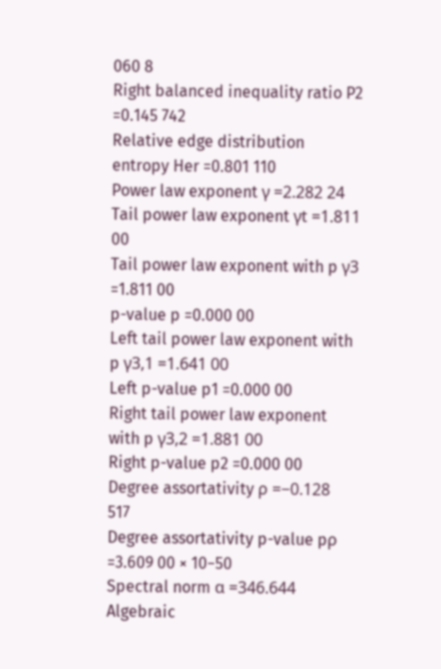060 8
Right balanced inequality ratio P2 =0.145 742
Relative edge distribution entropy Her =0.801 110
Power law exponent γ =2.282 24
Tail power law exponent γt =1.811 00
Tail power law exponent with p γ3 =1.811 00
p-value p =0.000 00
Left tail power law exponent with p γ3,1 =1.641 00
Left p-value p1 =0.000 00
Right tail power law exponent with p γ3,2 =1.881 00
Right p-value p2 =0.000 00
Degree assortativity ρ =−0.128 517
Degree assortativity p-value pρ =3.609 00 × 10−50
Spectral norm α =346.644
Algebraic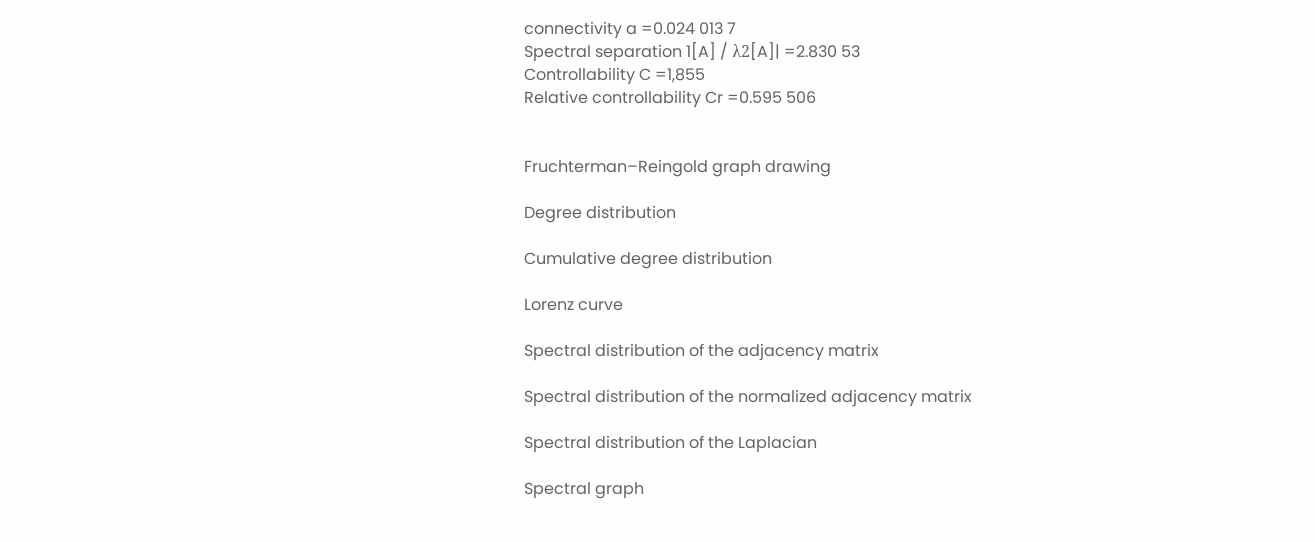connectivity a =0.024 013 7
Spectral separation 1[A] / λ2[A]| =2.830 53
Controllability C =1,855
Relative controllability Cr =0.595 506


Fruchterman–Reingold graph drawing

Degree distribution

Cumulative degree distribution

Lorenz curve

Spectral distribution of the adjacency matrix

Spectral distribution of the normalized adjacency matrix

Spectral distribution of the Laplacian

Spectral graph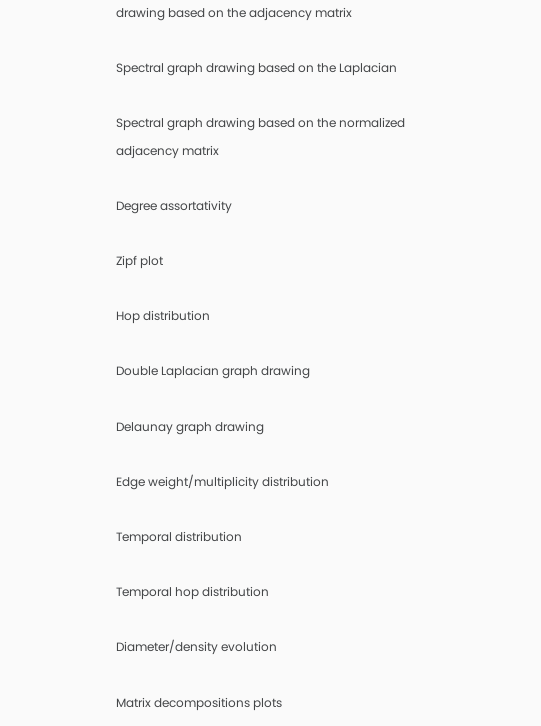drawing based on the adjacency matrix

Spectral graph drawing based on the Laplacian

Spectral graph drawing based on the normalized adjacency matrix

Degree assortativity

Zipf plot

Hop distribution

Double Laplacian graph drawing

Delaunay graph drawing

Edge weight/multiplicity distribution

Temporal distribution

Temporal hop distribution

Diameter/density evolution

Matrix decompositions plots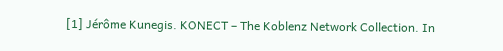[1] Jérôme Kunegis. KONECT – The Koblenz Network Collection. In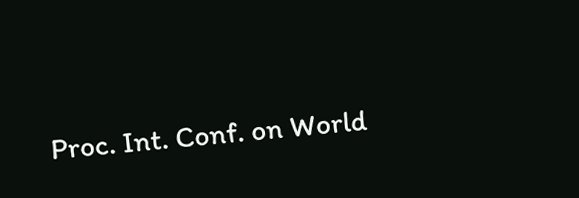Proc. Int. Conf. on World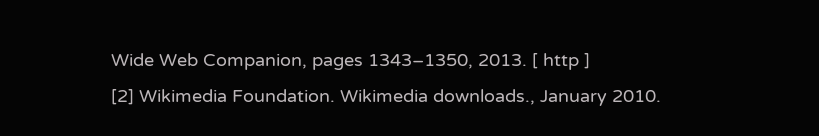Wide Web Companion, pages 1343–1350, 2013. [ http ]
[2] Wikimedia Foundation. Wikimedia downloads., January 2010.